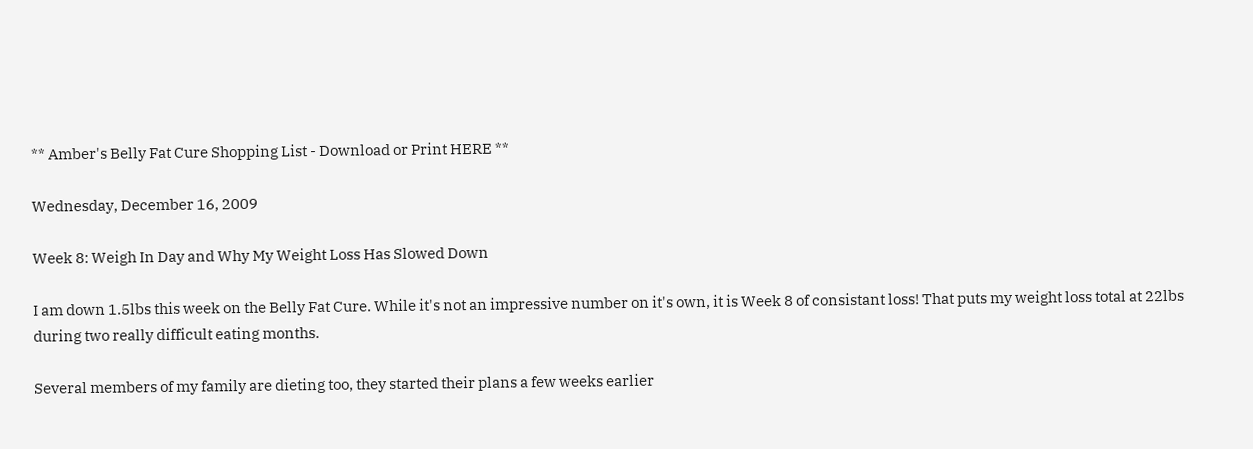** Amber's Belly Fat Cure Shopping List - Download or Print HERE **

Wednesday, December 16, 2009

Week 8: Weigh In Day and Why My Weight Loss Has Slowed Down

I am down 1.5lbs this week on the Belly Fat Cure. While it's not an impressive number on it's own, it is Week 8 of consistant loss! That puts my weight loss total at 22lbs during two really difficult eating months.

Several members of my family are dieting too, they started their plans a few weeks earlier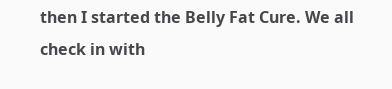then I started the Belly Fat Cure. We all check in with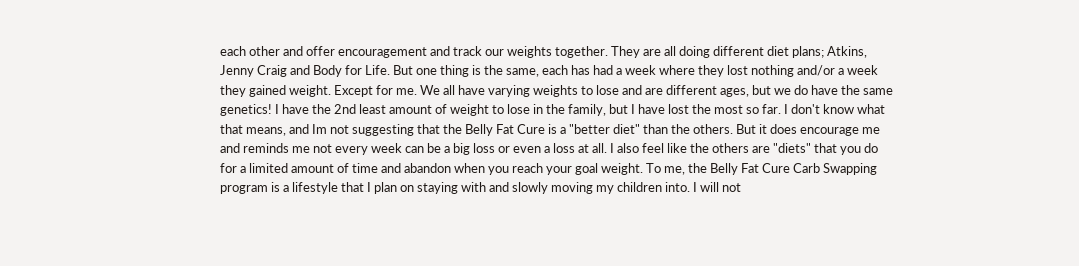each other and offer encouragement and track our weights together. They are all doing different diet plans; Atkins, Jenny Craig and Body for Life. But one thing is the same, each has had a week where they lost nothing and/or a week they gained weight. Except for me. We all have varying weights to lose and are different ages, but we do have the same genetics! I have the 2nd least amount of weight to lose in the family, but I have lost the most so far. I don't know what that means, and Im not suggesting that the Belly Fat Cure is a "better diet" than the others. But it does encourage me and reminds me not every week can be a big loss or even a loss at all. I also feel like the others are "diets" that you do for a limited amount of time and abandon when you reach your goal weight. To me, the Belly Fat Cure Carb Swapping program is a lifestyle that I plan on staying with and slowly moving my children into. I will not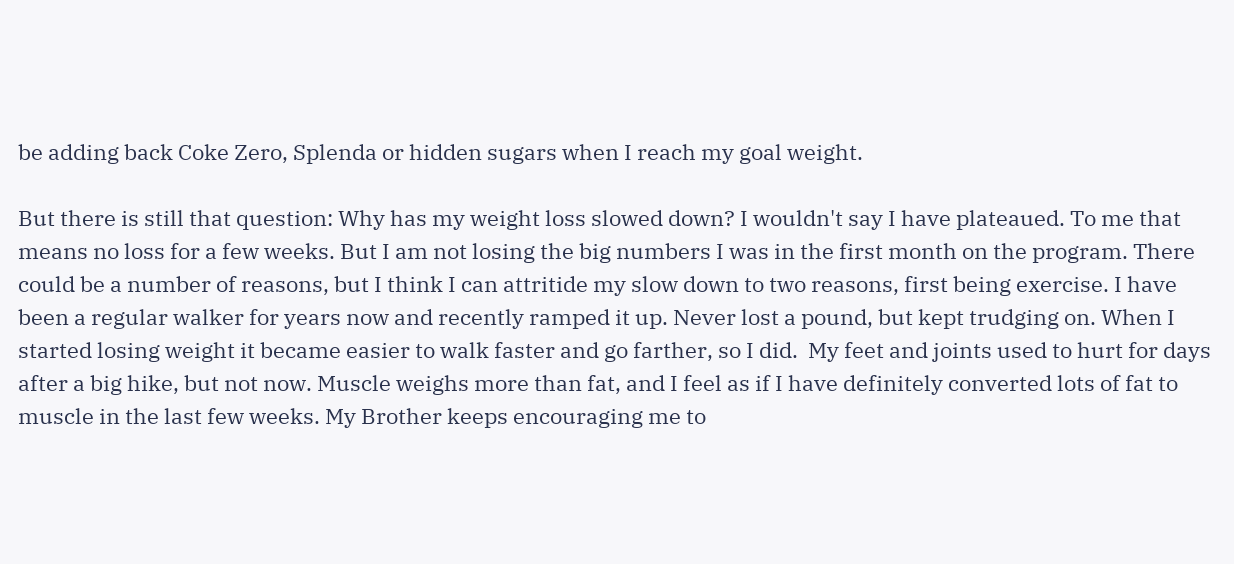be adding back Coke Zero, Splenda or hidden sugars when I reach my goal weight.

But there is still that question: Why has my weight loss slowed down? I wouldn't say I have plateaued. To me that means no loss for a few weeks. But I am not losing the big numbers I was in the first month on the program. There could be a number of reasons, but I think I can attritide my slow down to two reasons, first being exercise. I have been a regular walker for years now and recently ramped it up. Never lost a pound, but kept trudging on. When I started losing weight it became easier to walk faster and go farther, so I did.  My feet and joints used to hurt for days after a big hike, but not now. Muscle weighs more than fat, and I feel as if I have definitely converted lots of fat to muscle in the last few weeks. My Brother keeps encouraging me to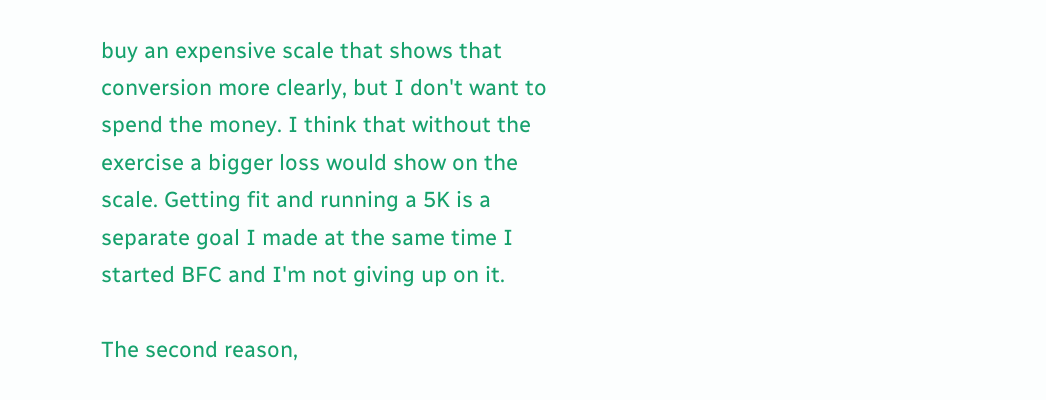buy an expensive scale that shows that conversion more clearly, but I don't want to spend the money. I think that without the exercise a bigger loss would show on the scale. Getting fit and running a 5K is a separate goal I made at the same time I started BFC and I'm not giving up on it.

The second reason,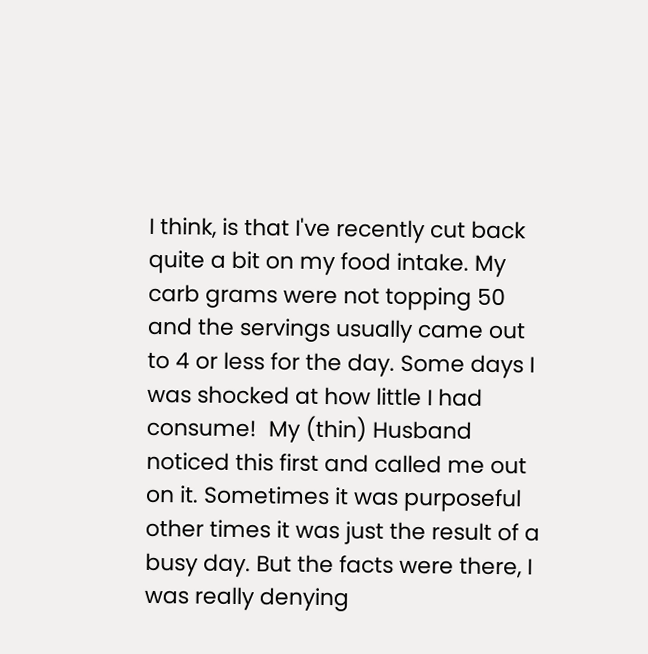I think, is that I've recently cut back quite a bit on my food intake. My carb grams were not topping 50 and the servings usually came out to 4 or less for the day. Some days I was shocked at how little I had consume!  My (thin) Husband noticed this first and called me out on it. Sometimes it was purposeful other times it was just the result of a busy day. But the facts were there, I was really denying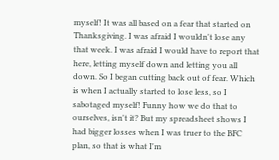myself! It was all based on a fear that started on Thanksgiving. I was afraid I wouldn't lose any that week. I was afraid I would have to report that here, letting myself down and letting you all down. So I began cutting back out of fear. Which is when I actually started to lose less, so I sabotaged myself! Funny how we do that to ourselves, isn't it? But my spreadsheet shows I had bigger losses when I was truer to the BFC plan, so that is what I'm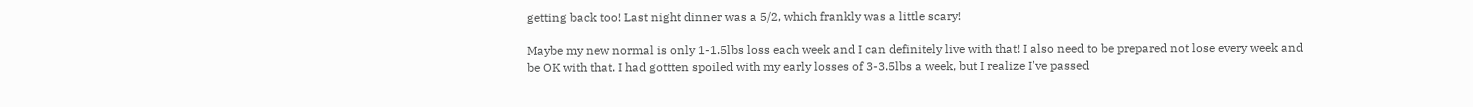getting back too! Last night dinner was a 5/2, which frankly was a little scary!

Maybe my new normal is only 1-1.5lbs loss each week and I can definitely live with that! I also need to be prepared not lose every week and be OK with that. I had gottten spoiled with my early losses of 3-3.5lbs a week, but I realize I've passed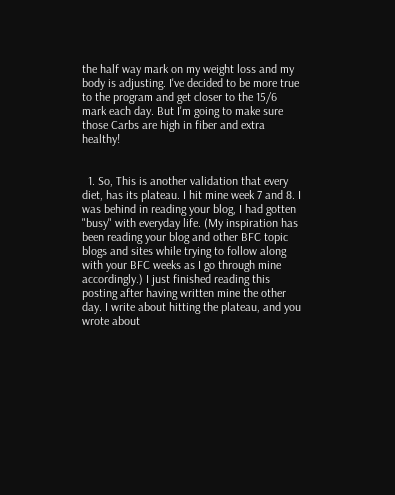the half way mark on my weight loss and my body is adjusting. I've decided to be more true to the program and get closer to the 15/6 mark each day. But I'm going to make sure those Carbs are high in fiber and extra healthy!


  1. So, This is another validation that every diet, has its plateau. I hit mine week 7 and 8. I was behind in reading your blog, I had gotten "busy" with everyday life. (My inspiration has been reading your blog and other BFC topic blogs and sites while trying to follow along with your BFC weeks as I go through mine accordingly.) I just finished reading this posting after having written mine the other day. I write about hitting the plateau, and you wrote about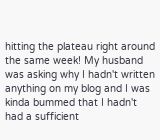hitting the plateau right around the same week! My husband was asking why I hadn't written anything on my blog and I was kinda bummed that I hadn't had a sufficient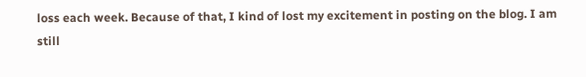loss each week. Because of that, I kind of lost my excitement in posting on the blog. I am still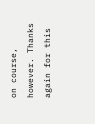on course, however. Thanks again for this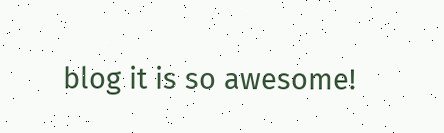blog it is so awesome!